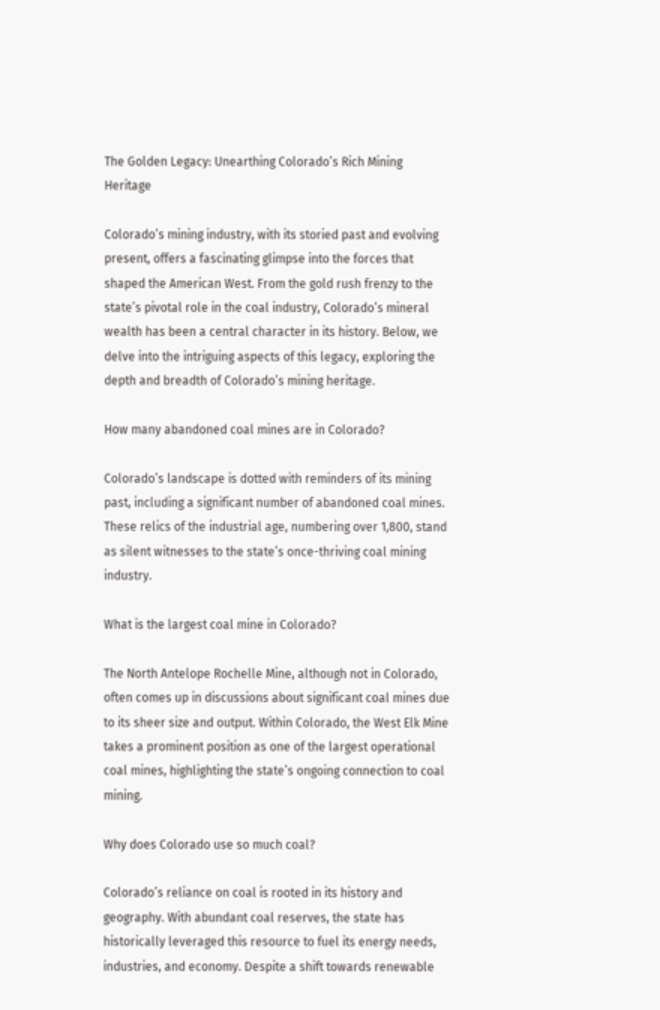The Golden Legacy: Unearthing Colorado’s Rich Mining Heritage

Colorado’s mining industry, with its storied past and evolving present, offers a fascinating glimpse into the forces that shaped the American West. From the gold rush frenzy to the state’s pivotal role in the coal industry, Colorado’s mineral wealth has been a central character in its history. Below, we delve into the intriguing aspects of this legacy, exploring the depth and breadth of Colorado’s mining heritage.

How many abandoned coal mines are in Colorado?

Colorado’s landscape is dotted with reminders of its mining past, including a significant number of abandoned coal mines. These relics of the industrial age, numbering over 1,800, stand as silent witnesses to the state’s once-thriving coal mining industry.

What is the largest coal mine in Colorado?

The North Antelope Rochelle Mine, although not in Colorado, often comes up in discussions about significant coal mines due to its sheer size and output. Within Colorado, the West Elk Mine takes a prominent position as one of the largest operational coal mines, highlighting the state’s ongoing connection to coal mining.

Why does Colorado use so much coal?

Colorado’s reliance on coal is rooted in its history and geography. With abundant coal reserves, the state has historically leveraged this resource to fuel its energy needs, industries, and economy. Despite a shift towards renewable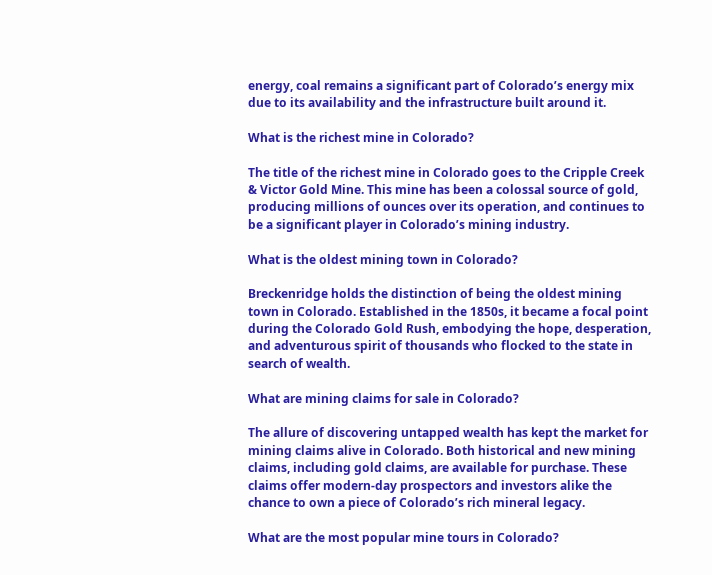energy, coal remains a significant part of Colorado’s energy mix due to its availability and the infrastructure built around it.

What is the richest mine in Colorado?

The title of the richest mine in Colorado goes to the Cripple Creek & Victor Gold Mine. This mine has been a colossal source of gold, producing millions of ounces over its operation, and continues to be a significant player in Colorado’s mining industry.

What is the oldest mining town in Colorado?

Breckenridge holds the distinction of being the oldest mining town in Colorado. Established in the 1850s, it became a focal point during the Colorado Gold Rush, embodying the hope, desperation, and adventurous spirit of thousands who flocked to the state in search of wealth.

What are mining claims for sale in Colorado?

The allure of discovering untapped wealth has kept the market for mining claims alive in Colorado. Both historical and new mining claims, including gold claims, are available for purchase. These claims offer modern-day prospectors and investors alike the chance to own a piece of Colorado’s rich mineral legacy.

What are the most popular mine tours in Colorado?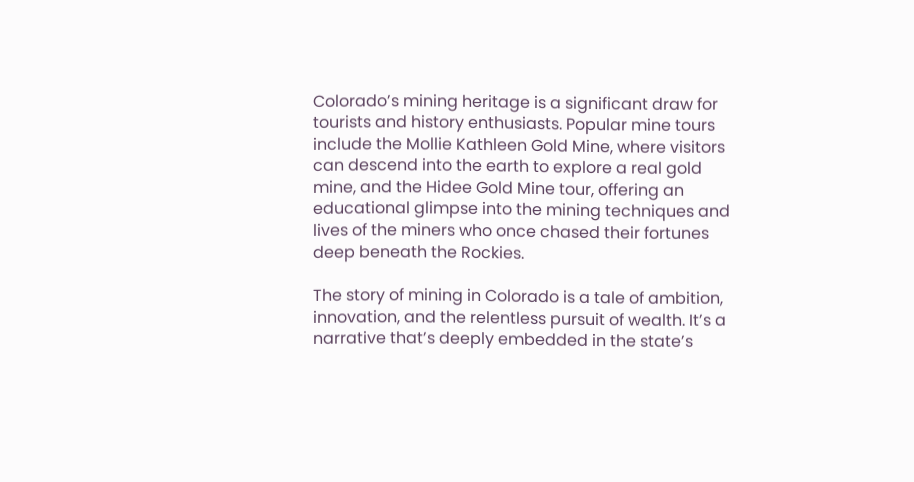Colorado’s mining heritage is a significant draw for tourists and history enthusiasts. Popular mine tours include the Mollie Kathleen Gold Mine, where visitors can descend into the earth to explore a real gold mine, and the Hidee Gold Mine tour, offering an educational glimpse into the mining techniques and lives of the miners who once chased their fortunes deep beneath the Rockies.

The story of mining in Colorado is a tale of ambition, innovation, and the relentless pursuit of wealth. It’s a narrative that’s deeply embedded in the state’s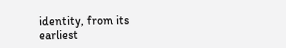identity, from its earliest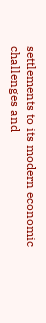settlements to its modern economic challenges and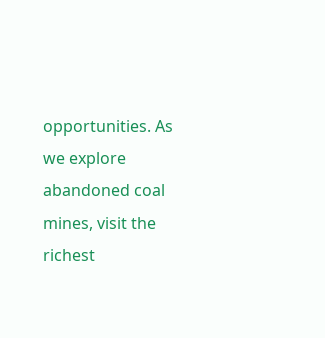opportunities. As we explore abandoned coal mines, visit the richest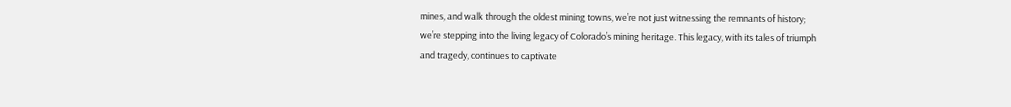mines, and walk through the oldest mining towns, we’re not just witnessing the remnants of history; we’re stepping into the living legacy of Colorado’s mining heritage. This legacy, with its tales of triumph and tragedy, continues to captivate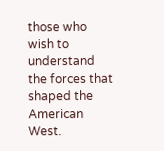those who wish to understand the forces that shaped the American West.